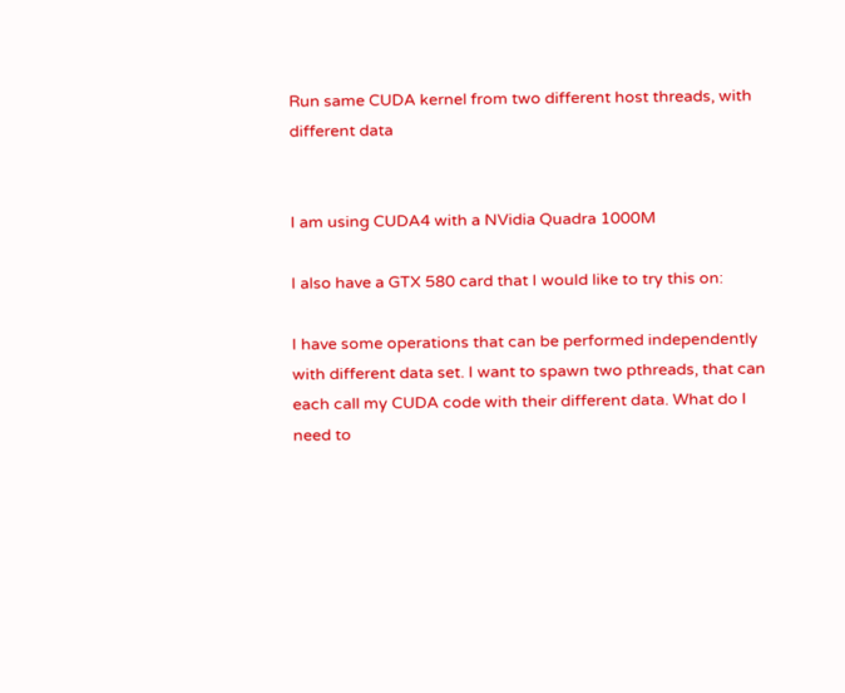Run same CUDA kernel from two different host threads, with different data


I am using CUDA4 with a NVidia Quadra 1000M

I also have a GTX 580 card that I would like to try this on:

I have some operations that can be performed independently with different data set. I want to spawn two pthreads, that can each call my CUDA code with their different data. What do I need to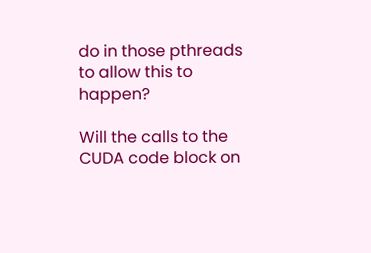do in those pthreads to allow this to happen?

Will the calls to the CUDA code block on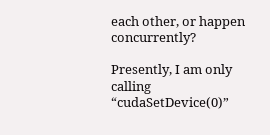each other, or happen concurrently?

Presently, I am only calling “cudaSetDevice(0)”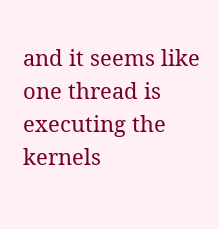and it seems like one thread is executing the kernels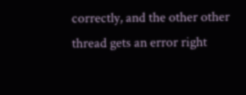correctly, and the other other thread gets an error right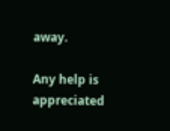away.

Any help is appreciated